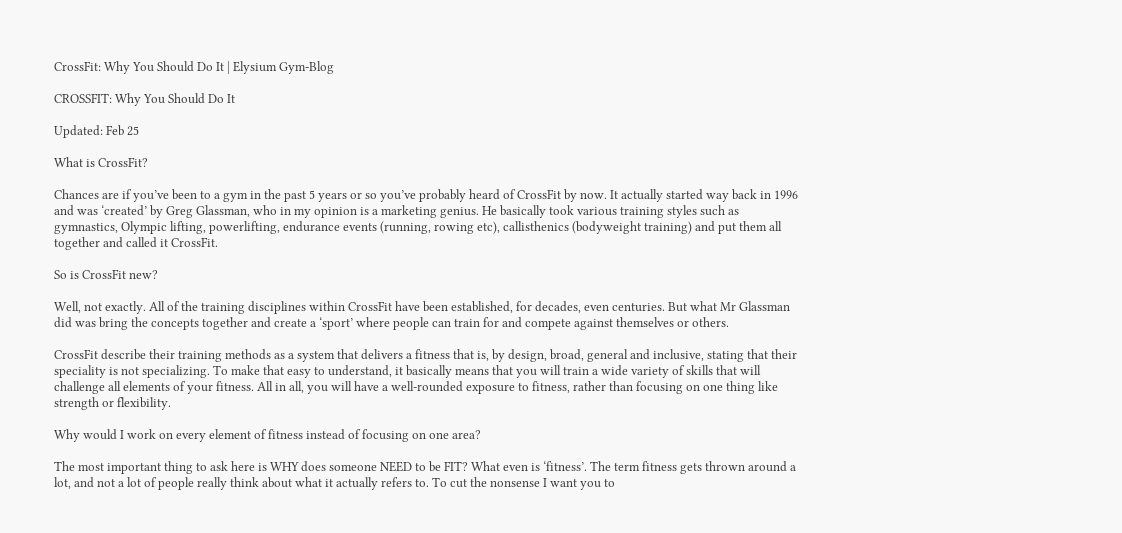CrossFit: Why You Should Do It | Elysium Gym-Blog

CROSSFIT: Why You Should Do It

Updated: Feb 25

What is CrossFit?

Chances are if you’ve been to a gym in the past 5 years or so you’ve probably heard of CrossFit by now. It actually started way back in 1996 and was ‘created’ by Greg Glassman, who in my opinion is a marketing genius. He basically took various training styles such as gymnastics, Olympic lifting, powerlifting, endurance events (running, rowing etc), callisthenics (bodyweight training) and put them all together and called it CrossFit.

So is CrossFit new?

Well, not exactly. All of the training disciplines within CrossFit have been established, for decades, even centuries. But what Mr Glassman did was bring the concepts together and create a ‘sport’ where people can train for and compete against themselves or others.

CrossFit describe their training methods as a system that delivers a fitness that is, by design, broad, general and inclusive, stating that their speciality is not specializing. To make that easy to understand, it basically means that you will train a wide variety of skills that will challenge all elements of your fitness. All in all, you will have a well-rounded exposure to fitness, rather than focusing on one thing like strength or flexibility.

Why would I work on every element of fitness instead of focusing on one area?

The most important thing to ask here is WHY does someone NEED to be FIT? What even is ‘fitness’. The term fitness gets thrown around a lot, and not a lot of people really think about what it actually refers to. To cut the nonsense I want you to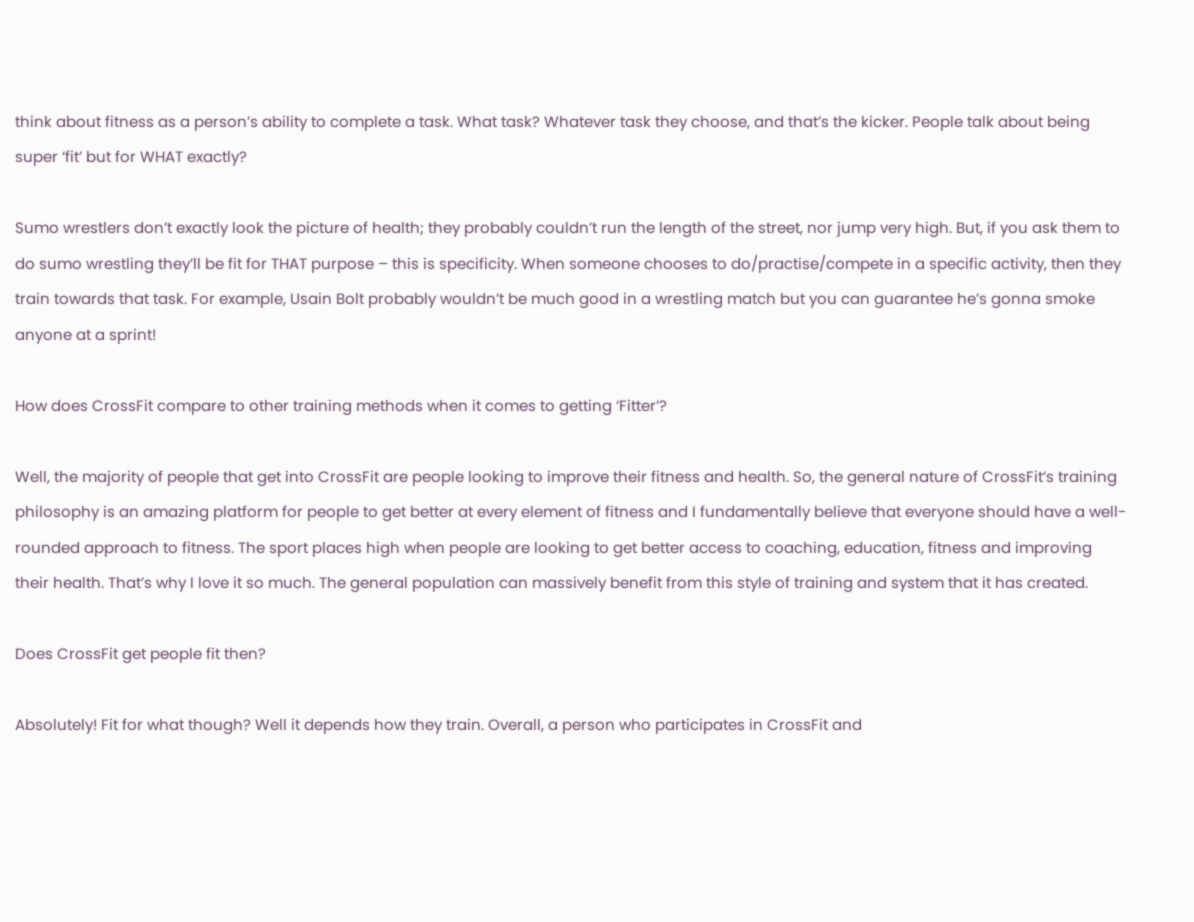think about fitness as a person’s ability to complete a task. What task? Whatever task they choose, and that’s the kicker. People talk about being super ‘fit’ but for WHAT exactly?

Sumo wrestlers don’t exactly look the picture of health; they probably couldn’t run the length of the street, nor jump very high. But, if you ask them to do sumo wrestling they’ll be fit for THAT purpose – this is specificity. When someone chooses to do/practise/compete in a specific activity, then they train towards that task. For example, Usain Bolt probably wouldn’t be much good in a wrestling match but you can guarantee he’s gonna smoke anyone at a sprint!

How does CrossFit compare to other training methods when it comes to getting ‘Fitter’?

Well, the majority of people that get into CrossFit are people looking to improve their fitness and health. So, the general nature of CrossFit’s training philosophy is an amazing platform for people to get better at every element of fitness and I fundamentally believe that everyone should have a well-rounded approach to fitness. The sport places high when people are looking to get better access to coaching, education, fitness and improving their health. That’s why I love it so much. The general population can massively benefit from this style of training and system that it has created.

Does CrossFit get people fit then?

Absolutely! Fit for what though? Well it depends how they train. Overall, a person who participates in CrossFit and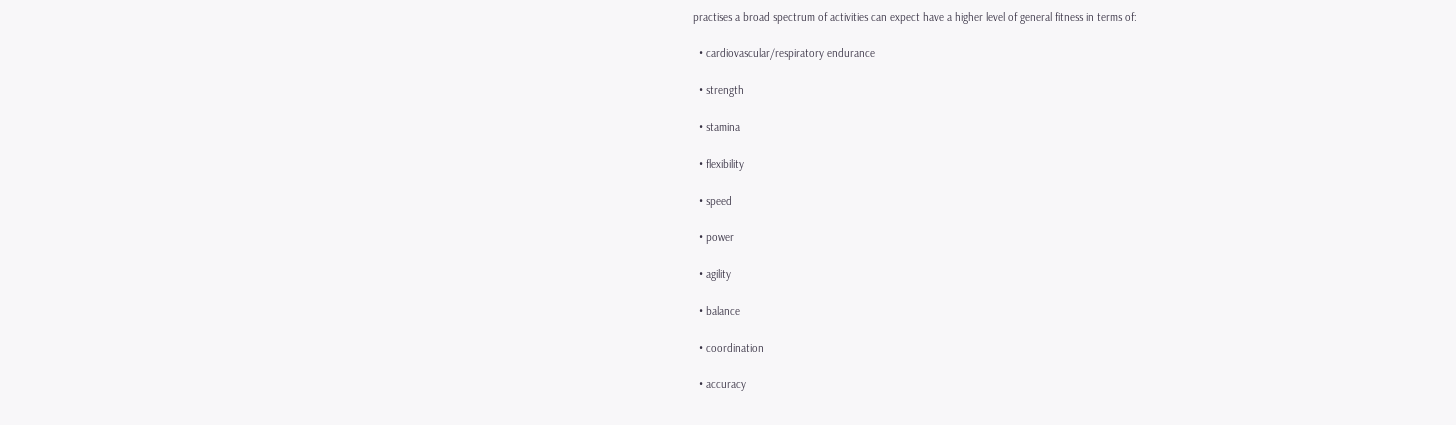practises a broad spectrum of activities can expect have a higher level of general fitness in terms of:

  • cardiovascular/respiratory endurance

  • strength

  • stamina

  • flexibility

  • speed

  • power

  • agility

  • balance

  • coordination

  • accuracy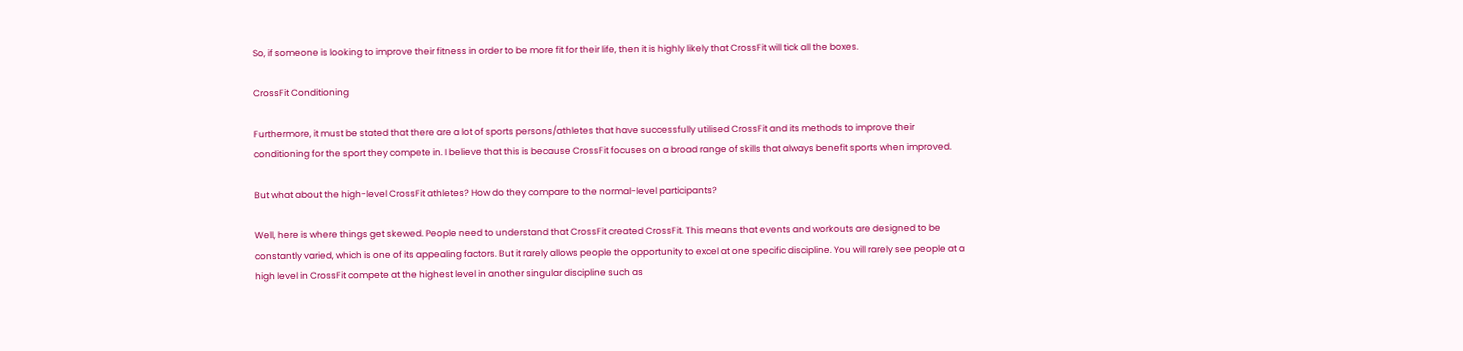So, if someone is looking to improve their fitness in order to be more fit for their life, then it is highly likely that CrossFit will tick all the boxes.

CrossFit Conditioning

Furthermore, it must be stated that there are a lot of sports persons/athletes that have successfully utilised CrossFit and its methods to improve their conditioning for the sport they compete in. I believe that this is because CrossFit focuses on a broad range of skills that always benefit sports when improved.

But what about the high-level CrossFit athletes? How do they compare to the normal-level participants?

Well, here is where things get skewed. People need to understand that CrossFit created CrossFit. This means that events and workouts are designed to be constantly varied, which is one of its appealing factors. But it rarely allows people the opportunity to excel at one specific discipline. You will rarely see people at a high level in CrossFit compete at the highest level in another singular discipline such as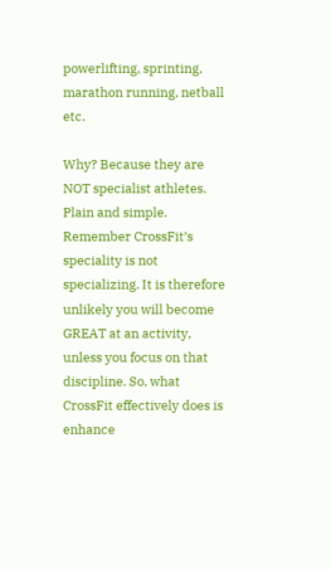powerlifting, sprinting, marathon running, netball etc.

Why? Because they are NOT specialist athletes. Plain and simple. Remember CrossFit’s speciality is not specializing. It is therefore unlikely you will become GREAT at an activity, unless you focus on that discipline. So, what CrossFit effectively does is enhance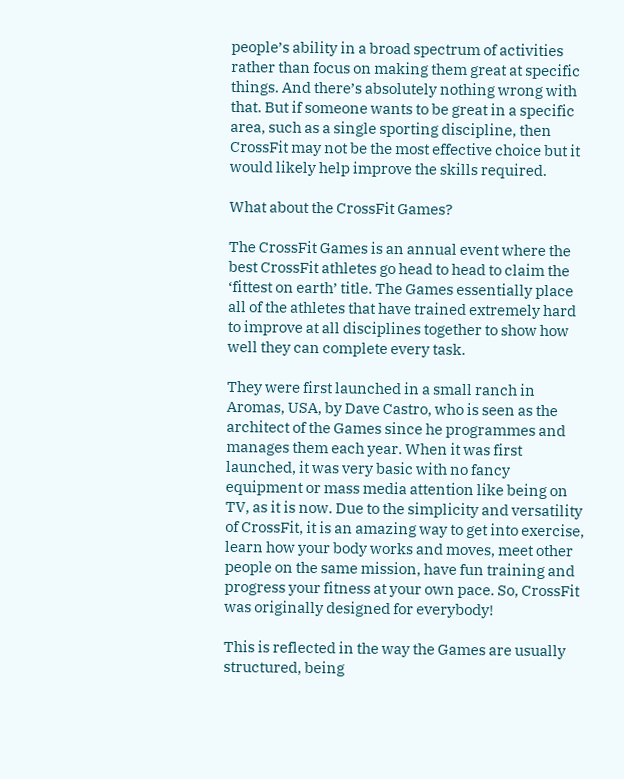people’s ability in a broad spectrum of activities rather than focus on making them great at specific things. And there’s absolutely nothing wrong with that. But if someone wants to be great in a specific area, such as a single sporting discipline, then CrossFit may not be the most effective choice but it would likely help improve the skills required.

What about the CrossFit Games?

The CrossFit Games is an annual event where the best CrossFit athletes go head to head to claim the ‘fittest on earth’ title. The Games essentially place all of the athletes that have trained extremely hard to improve at all disciplines together to show how well they can complete every task.

They were first launched in a small ranch in Aromas, USA, by Dave Castro, who is seen as the architect of the Games since he programmes and manages them each year. When it was first launched, it was very basic with no fancy equipment or mass media attention like being on TV, as it is now. Due to the simplicity and versatility of CrossFit, it is an amazing way to get into exercise, learn how your body works and moves, meet other people on the same mission, have fun training and progress your fitness at your own pace. So, CrossFit was originally designed for everybody!

This is reflected in the way the Games are usually structured, being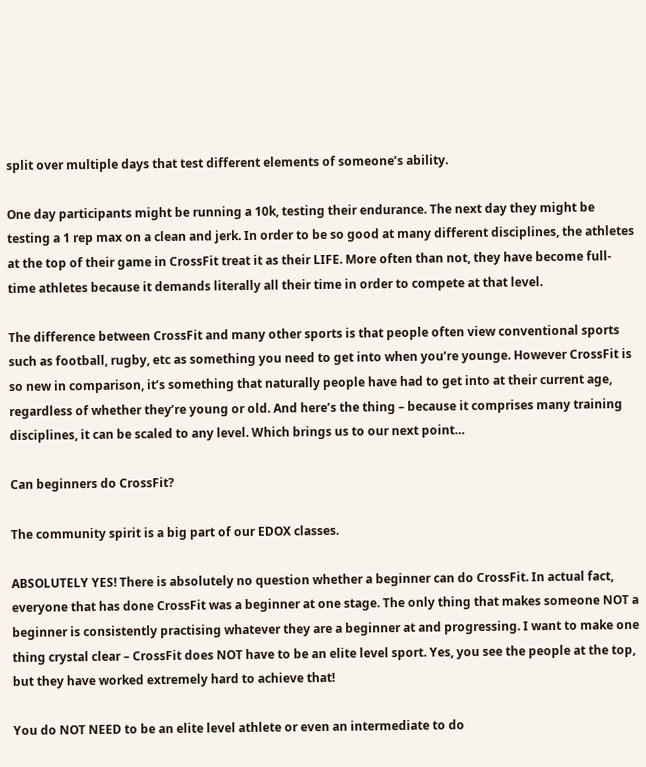split over multiple days that test different elements of someone’s ability.

One day participants might be running a 10k, testing their endurance. The next day they might be testing a 1 rep max on a clean and jerk. In order to be so good at many different disciplines, the athletes at the top of their game in CrossFit treat it as their LIFE. More often than not, they have become full-time athletes because it demands literally all their time in order to compete at that level.

The difference between CrossFit and many other sports is that people often view conventional sports such as football, rugby, etc as something you need to get into when you’re younge. However CrossFit is so new in comparison, it’s something that naturally people have had to get into at their current age, regardless of whether they’re young or old. And here’s the thing – because it comprises many training disciplines, it can be scaled to any level. Which brings us to our next point…

Can beginners do CrossFit?

The community spirit is a big part of our EDOX classes.

ABSOLUTELY YES! There is absolutely no question whether a beginner can do CrossFit. In actual fact, everyone that has done CrossFit was a beginner at one stage. The only thing that makes someone NOT a beginner is consistently practising whatever they are a beginner at and progressing. I want to make one thing crystal clear – CrossFit does NOT have to be an elite level sport. Yes, you see the people at the top, but they have worked extremely hard to achieve that!

You do NOT NEED to be an elite level athlete or even an intermediate to do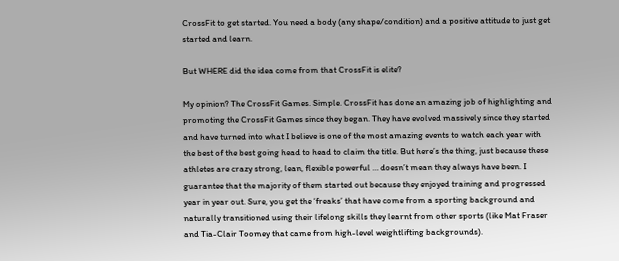CrossFit to get started. You need a body (any shape/condition) and a positive attitude to just get started and learn.

But WHERE did the idea come from that CrossFit is elite?

My opinion? The CrossFit Games. Simple. CrossFit has done an amazing job of highlighting and promoting the CrossFit Games since they began. They have evolved massively since they started and have turned into what I believe is one of the most amazing events to watch each year with the best of the best going head to head to claim the title. But here’s the thing, just because these athletes are crazy strong, lean, flexible powerful … doesn’t mean they always have been. I guarantee that the majority of them started out because they enjoyed training and progressed year in year out. Sure, you get the ‘freaks’ that have come from a sporting background and naturally transitioned using their lifelong skills they learnt from other sports (like Mat Fraser and Tia-Clair Toomey that came from high-level weightlifting backgrounds).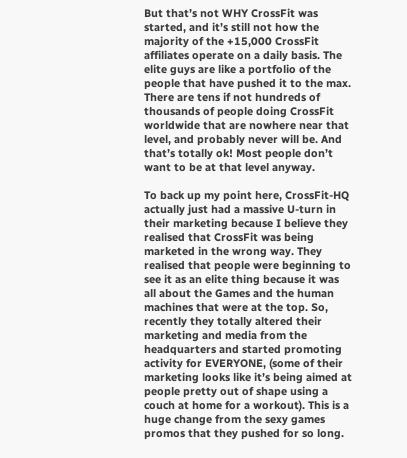But that’s not WHY CrossFit was started, and it’s still not how the majority of the +15,000 CrossFit affiliates operate on a daily basis. The elite guys are like a portfolio of the people that have pushed it to the max. There are tens if not hundreds of thousands of people doing CrossFit worldwide that are nowhere near that level, and probably never will be. And that’s totally ok! Most people don’t want to be at that level anyway.

To back up my point here, CrossFit-HQ actually just had a massive U-turn in their marketing because I believe they realised that CrossFit was being marketed in the wrong way. They realised that people were beginning to see it as an elite thing because it was all about the Games and the human machines that were at the top. So, recently they totally altered their marketing and media from the headquarters and started promoting activity for EVERYONE, (some of their marketing looks like it’s being aimed at people pretty out of shape using a couch at home for a workout). This is a huge change from the sexy games promos that they pushed for so long.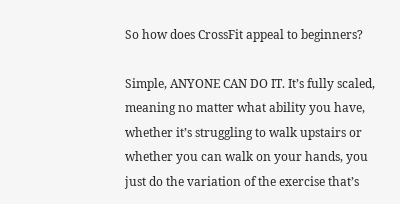So how does CrossFit appeal to beginners?

Simple, ANYONE CAN DO IT. It’s fully scaled, meaning no matter what ability you have, whether it’s struggling to walk upstairs or whether you can walk on your hands, you just do the variation of the exercise that’s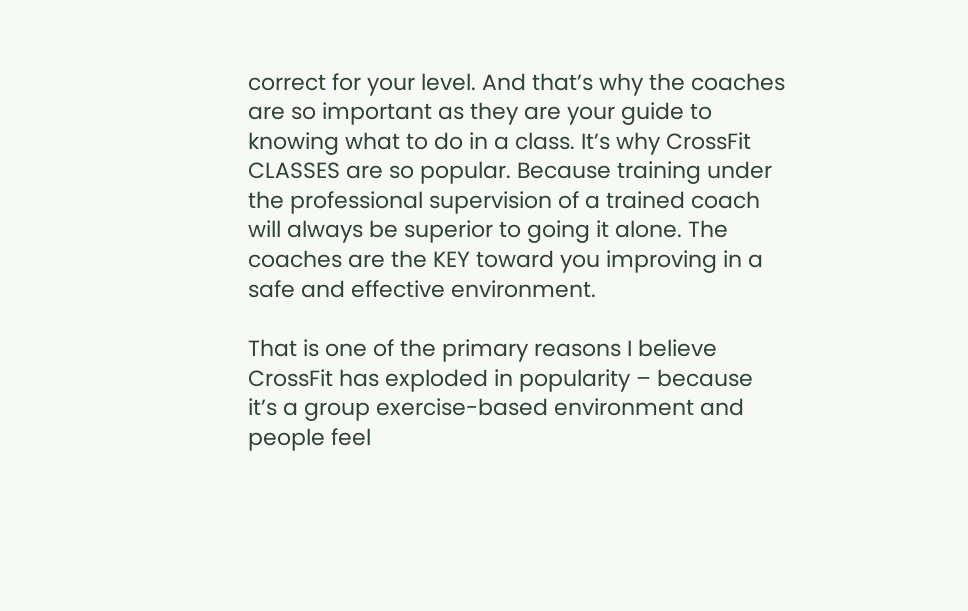correct for your level. And that’s why the coaches are so important as they are your guide to knowing what to do in a class. It’s why CrossFit CLASSES are so popular. Because training under the professional supervision of a trained coach will always be superior to going it alone. The coaches are the KEY toward you improving in a safe and effective environment.

That is one of the primary reasons I believe CrossFit has exploded in popularity – because it’s a group exercise-based environment and people feel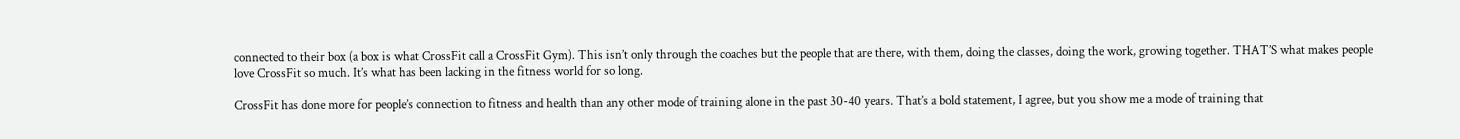connected to their box (a box is what CrossFit call a CrossFit Gym). This isn’t only through the coaches but the people that are there, with them, doing the classes, doing the work, growing together. THAT’S what makes people love CrossFit so much. It’s what has been lacking in the fitness world for so long.

CrossFit has done more for people’s connection to fitness and health than any other mode of training alone in the past 30-40 years. That’s a bold statement, I agree, but you show me a mode of training that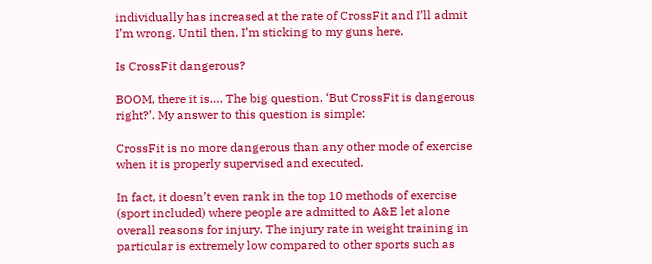individually has increased at the rate of CrossFit and I’ll admit I’m wrong. Until then, I’m sticking to my guns here.

Is CrossFit dangerous?

BOOM, there it is…. The big question. ‘But CrossFit is dangerous right?’. My answer to this question is simple:

CrossFit is no more dangerous than any other mode of exercise when it is properly supervised and executed.

In fact, it doesn’t even rank in the top 10 methods of exercise (sport included) where people are admitted to A&E let alone overall reasons for injury. The injury rate in weight training in particular is extremely low compared to other sports such as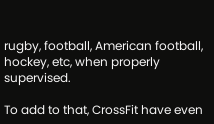rugby, football, American football, hockey, etc, when properly supervised.

To add to that, CrossFit have even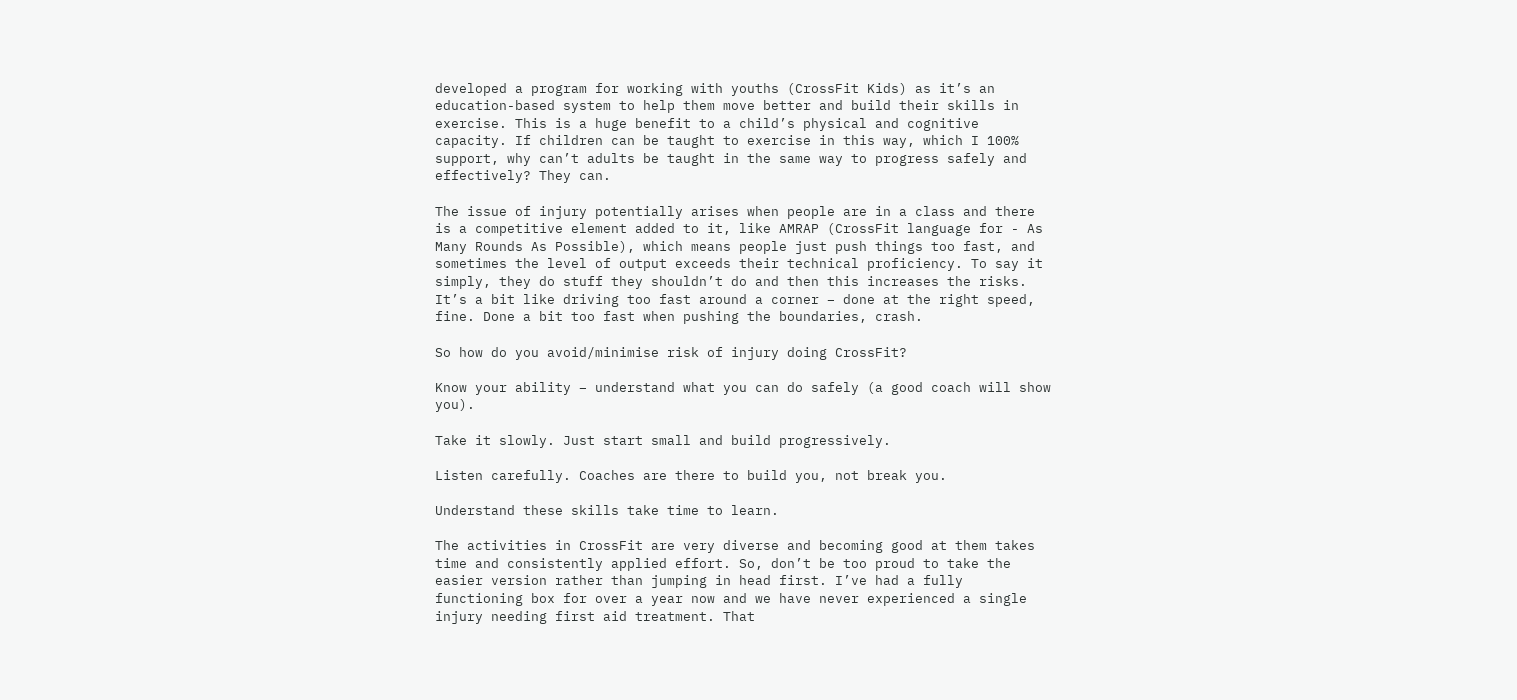developed a program for working with youths (CrossFit Kids) as it’s an education-based system to help them move better and build their skills in exercise. This is a huge benefit to a child’s physical and cognitive capacity. If children can be taught to exercise in this way, which I 100% support, why can’t adults be taught in the same way to progress safely and effectively? They can.

The issue of injury potentially arises when people are in a class and there is a competitive element added to it, like AMRAP (CrossFit language for - As Many Rounds As Possible), which means people just push things too fast, and sometimes the level of output exceeds their technical proficiency. To say it simply, they do stuff they shouldn’t do and then this increases the risks. It’s a bit like driving too fast around a corner – done at the right speed, fine. Done a bit too fast when pushing the boundaries, crash.

So how do you avoid/minimise risk of injury doing CrossFit?

Know your ability – understand what you can do safely (a good coach will show you).

Take it slowly. Just start small and build progressively.

Listen carefully. Coaches are there to build you, not break you.

Understand these skills take time to learn.

The activities in CrossFit are very diverse and becoming good at them takes time and consistently applied effort. So, don’t be too proud to take the easier version rather than jumping in head first. I’ve had a fully functioning box for over a year now and we have never experienced a single injury needing first aid treatment. That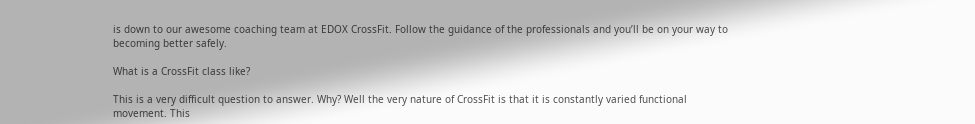is down to our awesome coaching team at EDOX CrossFit. Follow the guidance of the professionals and you’ll be on your way to becoming better safely.

What is a CrossFit class like?

This is a very difficult question to answer. Why? Well the very nature of CrossFit is that it is constantly varied functional movement. This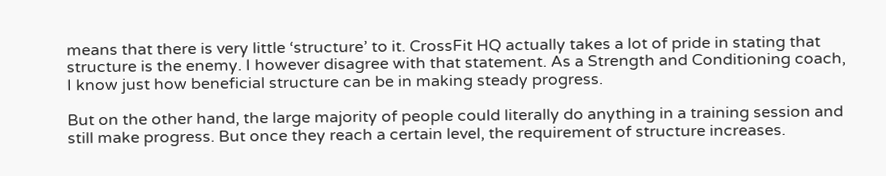means that there is very little ‘structure’ to it. CrossFit HQ actually takes a lot of pride in stating that structure is the enemy. I however disagree with that statement. As a Strength and Conditioning coach, I know just how beneficial structure can be in making steady progress.

But on the other hand, the large majority of people could literally do anything in a training session and still make progress. But once they reach a certain level, the requirement of structure increases.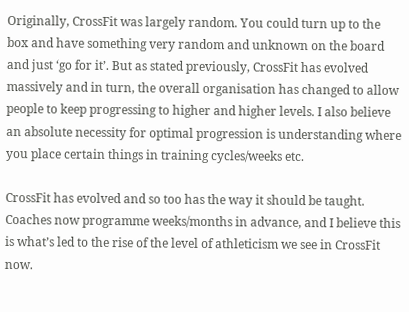Originally, CrossFit was largely random. You could turn up to the box and have something very random and unknown on the board and just ‘go for it’. But as stated previously, CrossFit has evolved massively and in turn, the overall organisation has changed to allow people to keep progressing to higher and higher levels. I also believe an absolute necessity for optimal progression is understanding where you place certain things in training cycles/weeks etc.

CrossFit has evolved and so too has the way it should be taught. Coaches now programme weeks/months in advance, and I believe this is what’s led to the rise of the level of athleticism we see in CrossFit now.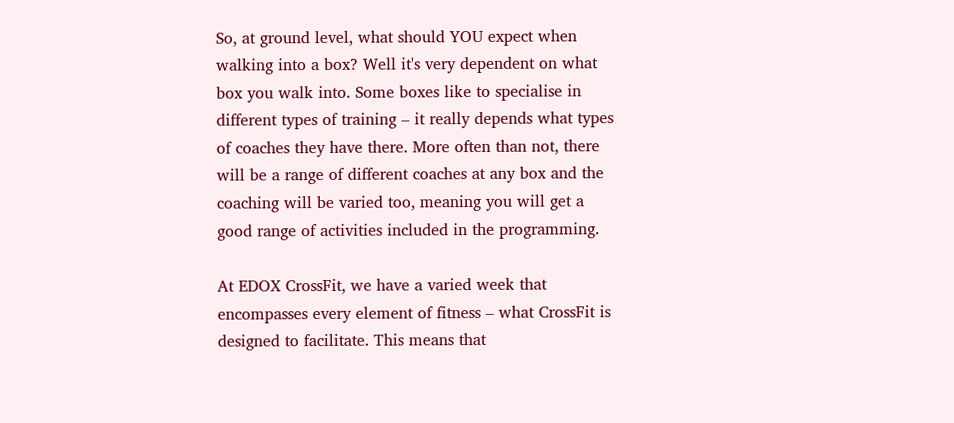So, at ground level, what should YOU expect when walking into a box? Well it's very dependent on what box you walk into. Some boxes like to specialise in different types of training – it really depends what types of coaches they have there. More often than not, there will be a range of different coaches at any box and the coaching will be varied too, meaning you will get a good range of activities included in the programming.

At EDOX CrossFit, we have a varied week that encompasses every element of fitness – what CrossFit is designed to facilitate. This means that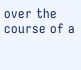over the course of a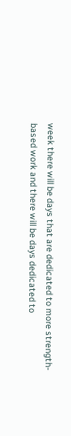week there will be days that are dedicated to more strength-based work and there will be days dedicated to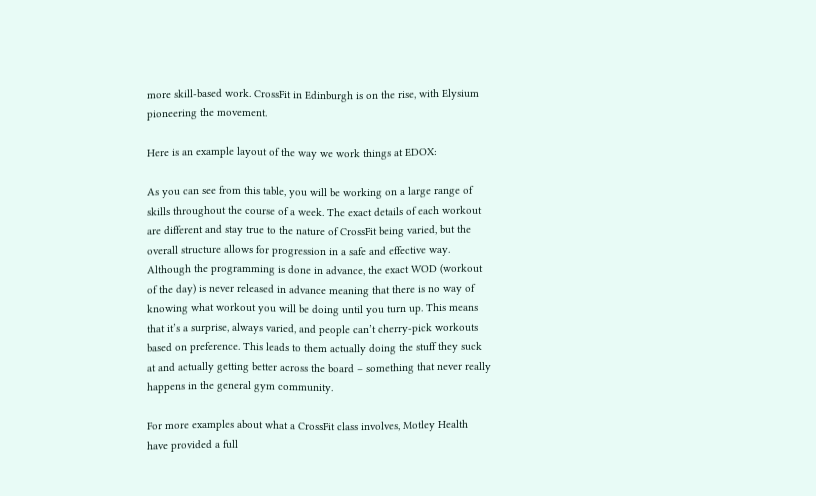more skill-based work. CrossFit in Edinburgh is on the rise, with Elysium pioneering the movement.

Here is an example layout of the way we work things at EDOX:

As you can see from this table, you will be working on a large range of skills throughout the course of a week. The exact details of each workout are different and stay true to the nature of CrossFit being varied, but the overall structure allows for progression in a safe and effective way. Although the programming is done in advance, the exact WOD (workout of the day) is never released in advance meaning that there is no way of knowing what workout you will be doing until you turn up. This means that it’s a surprise, always varied, and people can’t cherry-pick workouts based on preference. This leads to them actually doing the stuff they suck at and actually getting better across the board – something that never really happens in the general gym community.

For more examples about what a CrossFit class involves, Motley Health have provided a full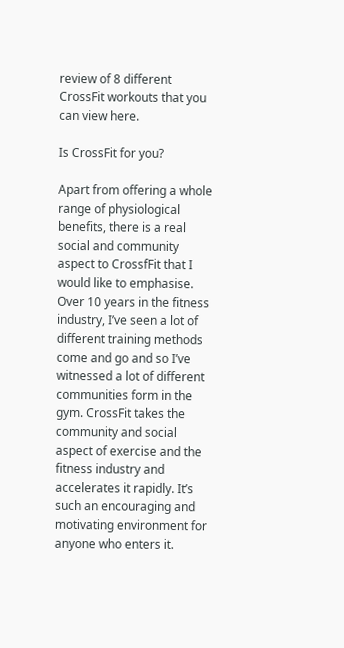review of 8 different CrossFit workouts that you can view here.

Is CrossFit for you?

Apart from offering a whole range of physiological benefits, there is a real social and community aspect to CrossfFit that I would like to emphasise. Over 10 years in the fitness industry, I’ve seen a lot of different training methods come and go and so I’ve witnessed a lot of different communities form in the gym. CrossFit takes the community and social aspect of exercise and the fitness industry and accelerates it rapidly. It’s such an encouraging and motivating environment for anyone who enters it.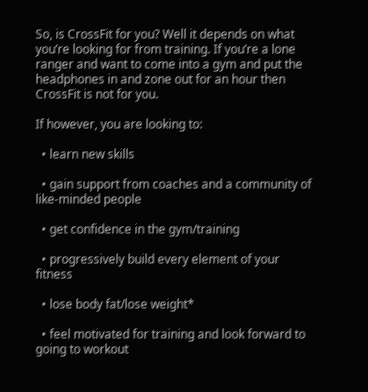So, is CrossFit for you? Well it depends on what you’re looking for from training. If you’re a lone ranger and want to come into a gym and put the headphones in and zone out for an hour then CrossFit is not for you.

If however, you are looking to:

  • learn new skills

  • gain support from coaches and a community of like-minded people

  • get confidence in the gym/training

  • progressively build every element of your fitness

  • lose body fat/lose weight*

  • feel motivated for training and look forward to going to workout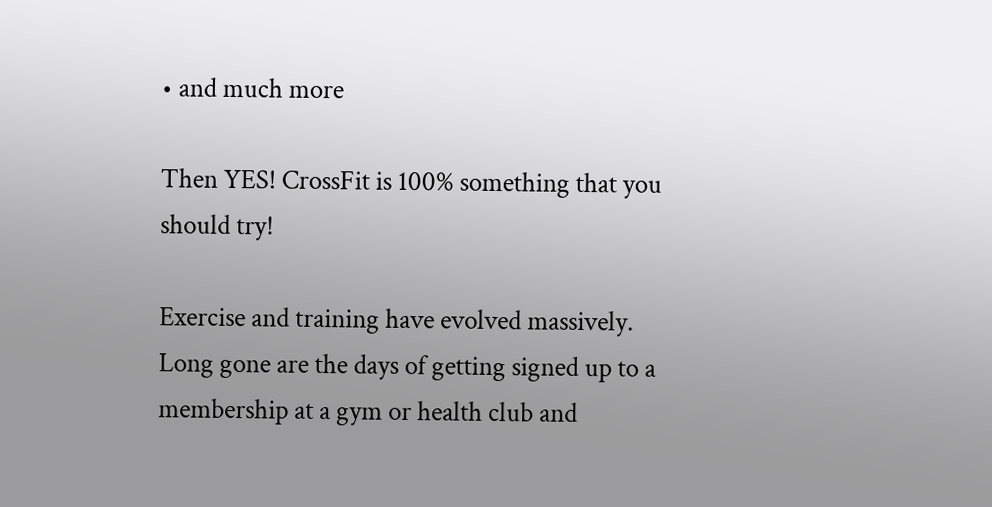• and much more

Then YES! CrossFit is 100% something that you should try!

Exercise and training have evolved massively. Long gone are the days of getting signed up to a membership at a gym or health club and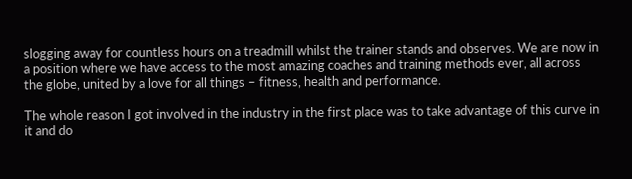slogging away for countless hours on a treadmill whilst the trainer stands and observes. We are now in a position where we have access to the most amazing coaches and training methods ever, all across the globe, united by a love for all things – fitness, health and performance.

The whole reason I got involved in the industry in the first place was to take advantage of this curve in it and do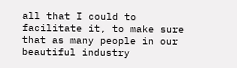all that I could to facilitate it, to make sure that as many people in our beautiful industry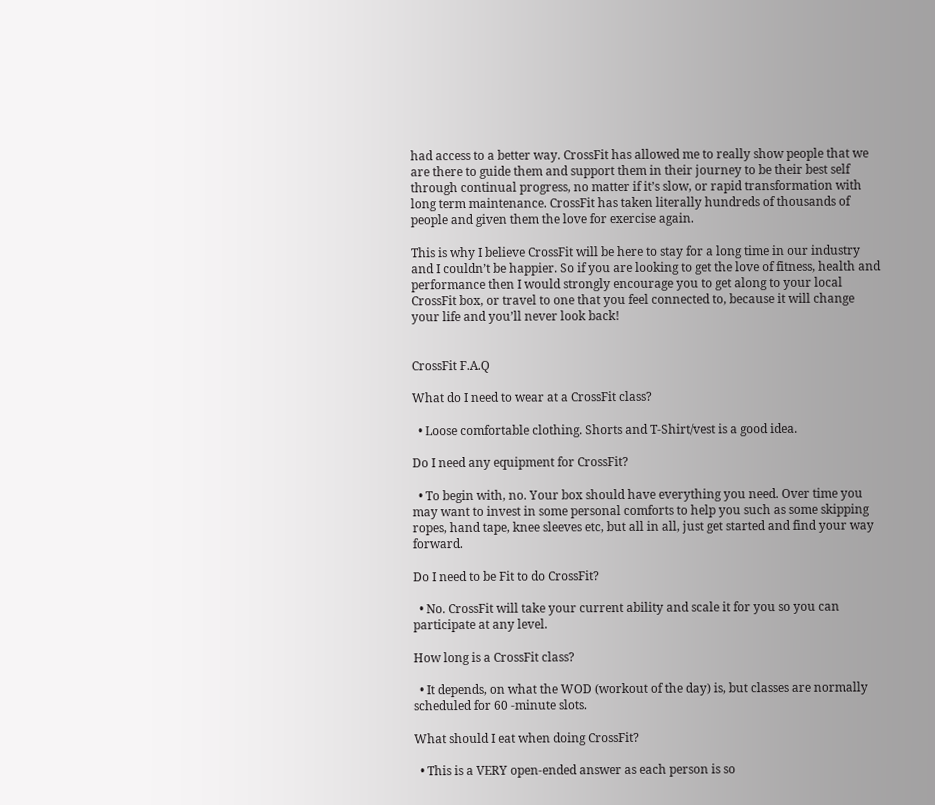had access to a better way. CrossFit has allowed me to really show people that we are there to guide them and support them in their journey to be their best self through continual progress, no matter if it’s slow, or rapid transformation with long term maintenance. CrossFit has taken literally hundreds of thousands of people and given them the love for exercise again.

This is why I believe CrossFit will be here to stay for a long time in our industry and I couldn’t be happier. So if you are looking to get the love of fitness, health and performance then I would strongly encourage you to get along to your local CrossFit box, or travel to one that you feel connected to, because it will change your life and you’ll never look back!


CrossFit F.A.Q

What do I need to wear at a CrossFit class?

  • Loose comfortable clothing. Shorts and T-Shirt/vest is a good idea.

Do I need any equipment for CrossFit?

  • To begin with, no. Your box should have everything you need. Over time you may want to invest in some personal comforts to help you such as some skipping ropes, hand tape, knee sleeves etc, but all in all, just get started and find your way forward.

Do I need to be Fit to do CrossFit?

  • No. CrossFit will take your current ability and scale it for you so you can participate at any level.

How long is a CrossFit class?

  • It depends, on what the WOD (workout of the day) is, but classes are normally scheduled for 60 -minute slots.

What should I eat when doing CrossFit?

  • This is a VERY open-ended answer as each person is so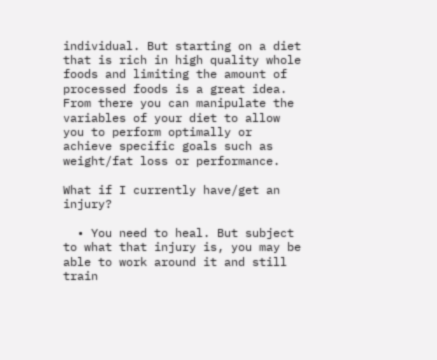individual. But starting on a diet that is rich in high quality whole foods and limiting the amount of processed foods is a great idea. From there you can manipulate the variables of your diet to allow you to perform optimally or achieve specific goals such as weight/fat loss or performance.

What if I currently have/get an injury?

  • You need to heal. But subject to what that injury is, you may be able to work around it and still train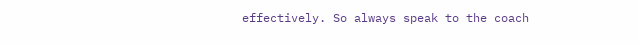effectively. So always speak to the coach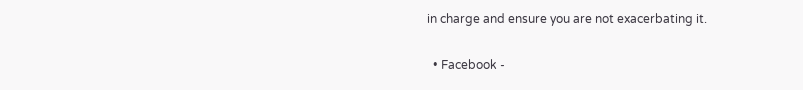in charge and ensure you are not exacerbating it.

  • Facebook -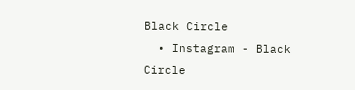Black Circle
  • Instagram - Black Circle